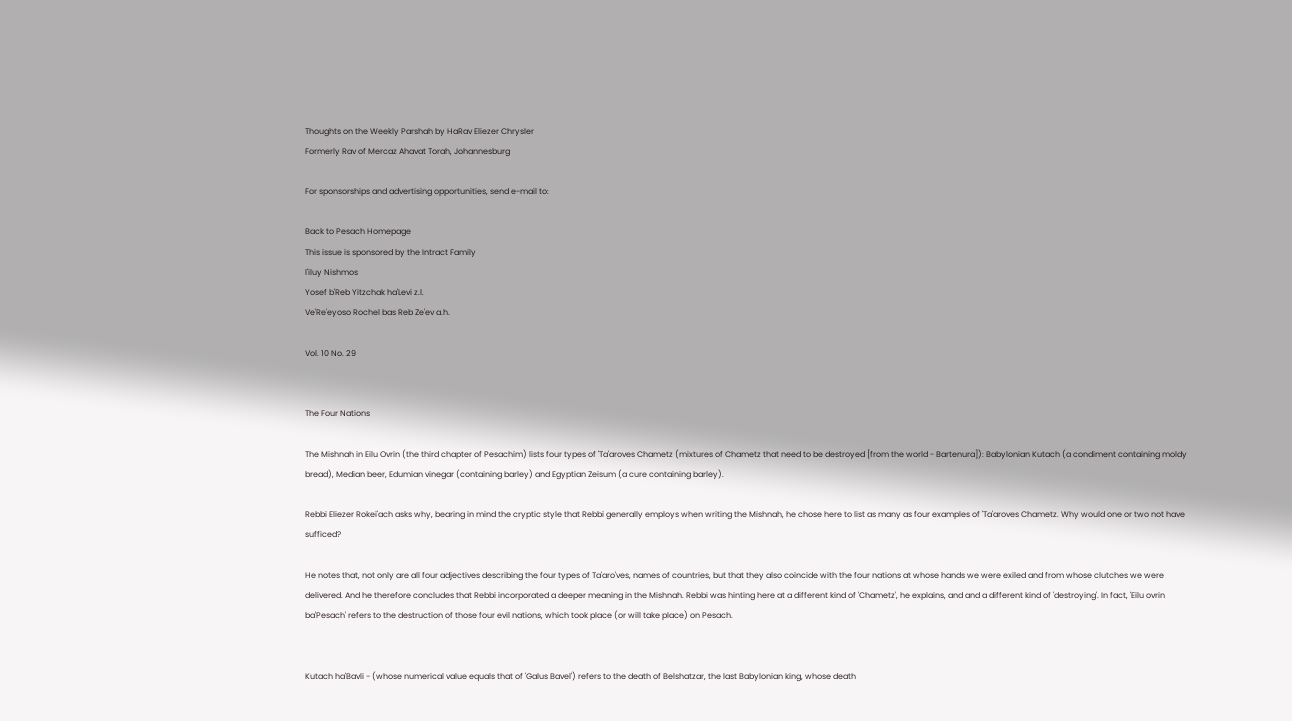Thoughts on the Weekly Parshah by HaRav Eliezer Chrysler
Formerly Rav of Mercaz Ahavat Torah, Johannesburg

For sponsorships and advertising opportunities, send e-mail to:

Back to Pesach Homepage
This issue is sponsored by the Intract Family
l'iluy Nishmos
Yosef b'Reb Yitzchak ha'Levi z.l.
Ve'Re'eyoso Rochel bas Reb Ze'ev a.h.

Vol. 10 No. 29


The Four Nations

The Mishnah in Eilu Ovrin (the third chapter of Pesachim) lists four types of 'Ta'aroves Chametz (mixtures of Chametz that need to be destroyed [from the world - Bartenura]): Babylonian Kutach (a condiment containing moldy bread), Median beer, Edumian vinegar (containing barley) and Egyptian Zeisum (a cure containing barley).

Rebbi Eliezer Rokei'ach asks why, bearing in mind the cryptic style that Rebbi generally employs when writing the Mishnah, he chose here to list as many as four examples of 'Ta'aroves Chametz. Why would one or two not have sufficed?

He notes that, not only are all four adjectives describing the four types of Ta'aro'ves, names of countries, but that they also coincide with the four nations at whose hands we were exiled and from whose clutches we were delivered. And he therefore concludes that Rebbi incorporated a deeper meaning in the Mishnah. Rebbi was hinting here at a different kind of 'Chametz', he explains, and and a different kind of 'destroying'. In fact, 'Eilu ovrin ba'Pesach' refers to the destruction of those four evil nations, which took place (or will take place) on Pesach.


Kutach ha'Bavli - (whose numerical value equals that of 'Galus Bavel') refers to the death of Belshatzar, the last Babylonian king, whose death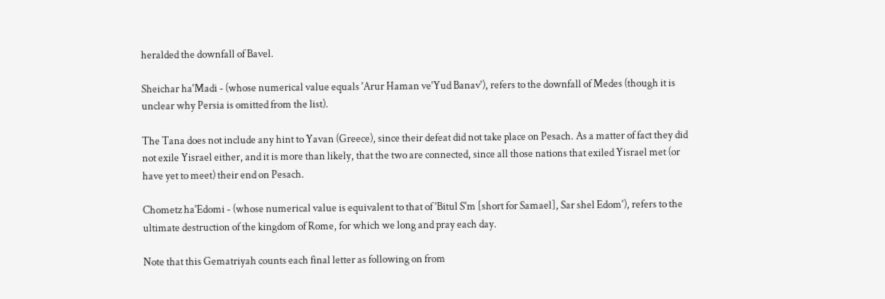heralded the downfall of Bavel.

Sheichar ha'Madi - (whose numerical value equals 'Arur Haman ve'Yud Banav'), refers to the downfall of Medes (though it is unclear why Persia is omitted from the list).

The Tana does not include any hint to Yavan (Greece), since their defeat did not take place on Pesach. As a matter of fact they did not exile Yisrael either, and it is more than likely, that the two are connected, since all those nations that exiled Yisrael met (or have yet to meet) their end on Pesach.

Chometz ha'Edomi - (whose numerical value is equivalent to that of 'Bitul S'm [short for Samael], Sar shel Edom'), refers to the ultimate destruction of the kingdom of Rome, for which we long and pray each day.

Note that this Gematriyah counts each final letter as following on from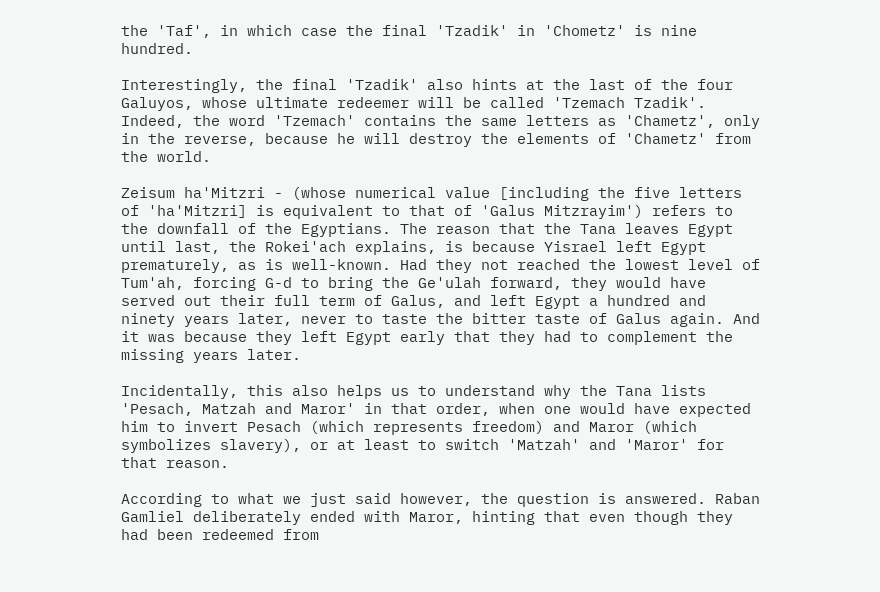the 'Taf', in which case the final 'Tzadik' in 'Chometz' is nine hundred.

Interestingly, the final 'Tzadik' also hints at the last of the four Galuyos, whose ultimate redeemer will be called 'Tzemach Tzadik'. Indeed, the word 'Tzemach' contains the same letters as 'Chametz', only in the reverse, because he will destroy the elements of 'Chametz' from the world.

Zeisum ha'Mitzri - (whose numerical value [including the five letters of 'ha'Mitzri] is equivalent to that of 'Galus Mitzrayim') refers to the downfall of the Egyptians. The reason that the Tana leaves Egypt until last, the Rokei'ach explains, is because Yisrael left Egypt prematurely, as is well-known. Had they not reached the lowest level of Tum'ah, forcing G-d to bring the Ge'ulah forward, they would have served out their full term of Galus, and left Egypt a hundred and ninety years later, never to taste the bitter taste of Galus again. And it was because they left Egypt early that they had to complement the missing years later.

Incidentally, this also helps us to understand why the Tana lists 'Pesach, Matzah and Maror' in that order, when one would have expected him to invert Pesach (which represents freedom) and Maror (which symbolizes slavery), or at least to switch 'Matzah' and 'Maror' for that reason.

According to what we just said however, the question is answered. Raban Gamliel deliberately ended with Maror, hinting that even though they had been redeemed from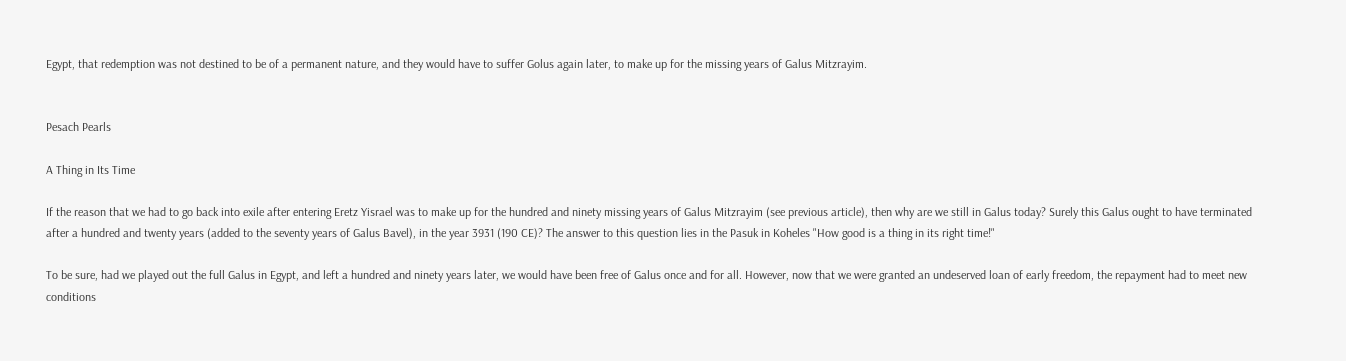Egypt, that redemption was not destined to be of a permanent nature, and they would have to suffer Golus again later, to make up for the missing years of Galus Mitzrayim.


Pesach Pearls

A Thing in Its Time

If the reason that we had to go back into exile after entering Eretz Yisrael was to make up for the hundred and ninety missing years of Galus Mitzrayim (see previous article), then why are we still in Galus today? Surely this Galus ought to have terminated after a hundred and twenty years (added to the seventy years of Galus Bavel), in the year 3931 (190 CE)? The answer to this question lies in the Pasuk in Koheles "How good is a thing in its right time!"

To be sure, had we played out the full Galus in Egypt, and left a hundred and ninety years later, we would have been free of Galus once and for all. However, now that we were granted an undeserved loan of early freedom, the repayment had to meet new conditions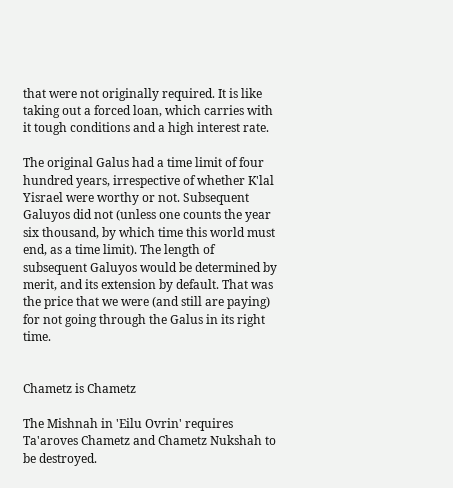that were not originally required. It is like taking out a forced loan, which carries with it tough conditions and a high interest rate.

The original Galus had a time limit of four hundred years, irrespective of whether K'lal Yisrael were worthy or not. Subsequent Galuyos did not (unless one counts the year six thousand, by which time this world must end, as a time limit). The length of subsequent Galuyos would be determined by merit, and its extension by default. That was the price that we were (and still are paying) for not going through the Galus in its right time.


Chametz is Chametz

The Mishnah in 'Eilu Ovrin' requires Ta'aroves Chametz and Chametz Nukshah to be destroyed.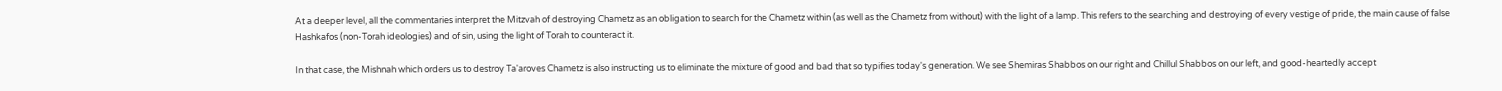At a deeper level, all the commentaries interpret the Mitzvah of destroying Chametz as an obligation to search for the Chametz within (as well as the Chametz from without) with the light of a lamp. This refers to the searching and destroying of every vestige of pride, the main cause of false Hashkafos (non-Torah ideologies) and of sin, using the light of Torah to counteract it.

In that case, the Mishnah which orders us to destroy Ta'aroves Chametz is also instructing us to eliminate the mixture of good and bad that so typifies today's generation. We see Shemiras Shabbos on our right and Chillul Shabbos on our left, and good-heartedly accept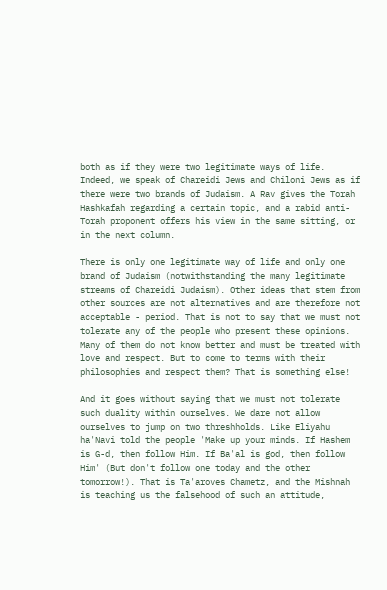both as if they were two legitimate ways of life. Indeed, we speak of Chareidi Jews and Chiloni Jews as if there were two brands of Judaism. A Rav gives the Torah Hashkafah regarding a certain topic, and a rabid anti-Torah proponent offers his view in the same sitting, or in the next column.

There is only one legitimate way of life and only one brand of Judaism (notwithstanding the many legitimate streams of Chareidi Judaism). Other ideas that stem from other sources are not alternatives and are therefore not acceptable - period. That is not to say that we must not tolerate any of the people who present these opinions. Many of them do not know better and must be treated with love and respect. But to come to terms with their philosophies and respect them? That is something else!

And it goes without saying that we must not tolerate such duality within ourselves. We dare not allow ourselves to jump on two threshholds. Like Eliyahu ha'Navi told the people 'Make up your minds. If Hashem is G-d, then follow Him. If Ba'al is god, then follow Him' (But don't follow one today and the other tomorrow!). That is Ta'aroves Chametz, and the Mishnah is teaching us the falsehood of such an attitude,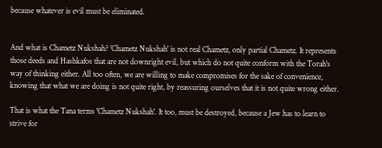because whatever is evil must be eliminated.


And what is Chametz Nukshah? 'Chametz Nukshah' is not real Chametz, only partial Chametz. It represents those deeds and Hashkafos that are not downright evil, but which do not quite conform with the Torah's way of thinking either. All too often, we are willing to make compromises for the sake of convenience, knowing that what we are doing is not quite right, by reassuring ourselves that it is not quite wrong either.

That is what the Tana terms 'Chametz Nukshah'. It too, must be destroyed, because a Jew has to learn to strive for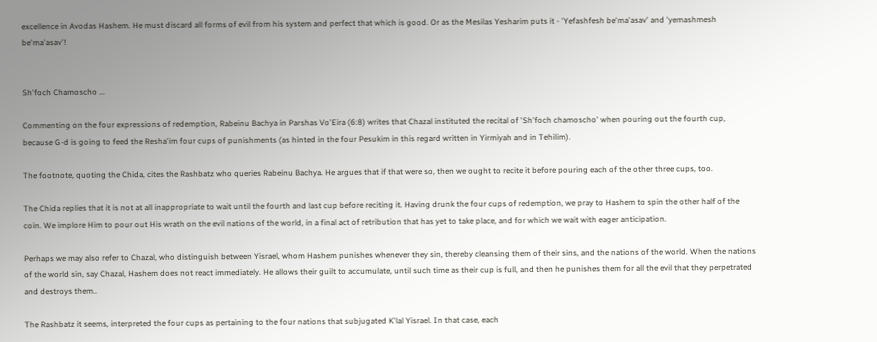excellence in Avodas Hashem. He must discard all forms of evil from his system and perfect that which is good. Or as the Mesilas Yesharim puts it - 'Yefashfesh be'ma'asav' and 'yemashmesh be'ma'asav'!


Sh'foch Chamoscho ...

Commenting on the four expressions of redemption, Rabeinu Bachya in Parshas Vo'Eira (6:8) writes that Chazal instituted the recital of 'Sh'foch chamoscho' when pouring out the fourth cup, because G-d is going to feed the Resha'im four cups of punishments (as hinted in the four Pesukim in this regard written in Yirmiyah and in Tehilim).

The footnote, quoting the Chida, cites the Rashbatz who queries Rabeinu Bachya. He argues that if that were so, then we ought to recite it before pouring each of the other three cups, too.

The Chida replies that it is not at all inappropriate to wait until the fourth and last cup before reciting it. Having drunk the four cups of redemption, we pray to Hashem to spin the other half of the coin. We implore Him to pour out His wrath on the evil nations of the world, in a final act of retribution that has yet to take place, and for which we wait with eager anticipation.

Perhaps we may also refer to Chazal, who distinguish between Yisrael, whom Hashem punishes whenever they sin, thereby cleansing them of their sins, and the nations of the world. When the nations of the world sin, say Chazal, Hashem does not react immediately. He allows their guilt to accumulate, until such time as their cup is full, and then he punishes them for all the evil that they perpetrated and destroys them..

The Rashbatz it seems, interpreted the four cups as pertaining to the four nations that subjugated K'lal Yisrael. In that case, each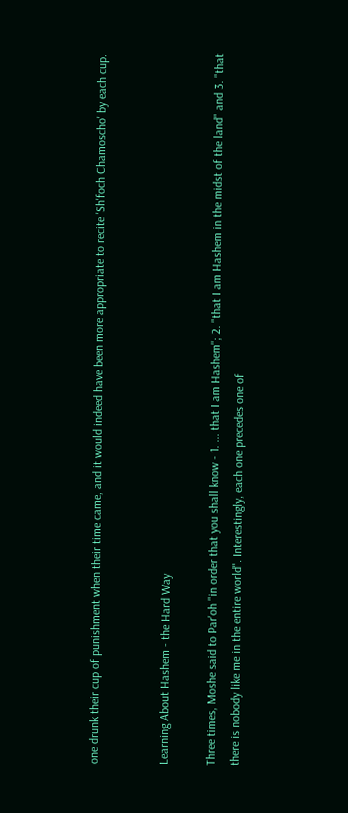one drunk their cup of punishment when their time came, and it would indeed have been more appropriate to recite 'Sh'foch Chamoscho' by each cup.


Learning About Hashem - the Hard Way

Three times, Moshe said to Par'oh "in order that you shall know - 1. ... that I am Hashem''; 2. "that I am Hashem in the midst of the land" and 3. "that there is nobody like me in the entire world". Interestingly, each one precedes one of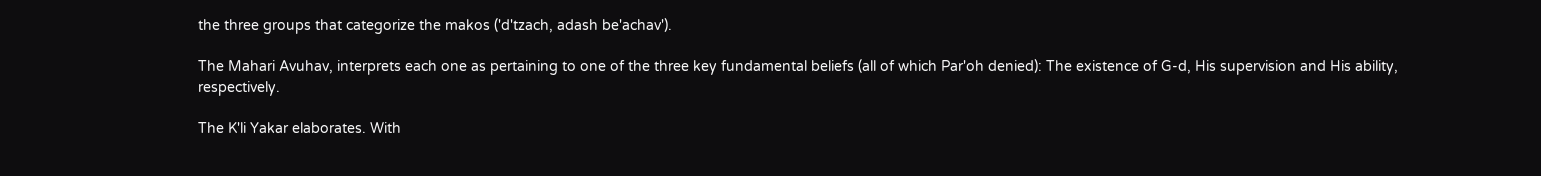the three groups that categorize the makos ('d'tzach, adash be'achav').

The Mahari Avuhav, interprets each one as pertaining to one of the three key fundamental beliefs (all of which Par'oh denied): The existence of G-d, His supervision and His ability, respectively.

The K'li Yakar elaborates. With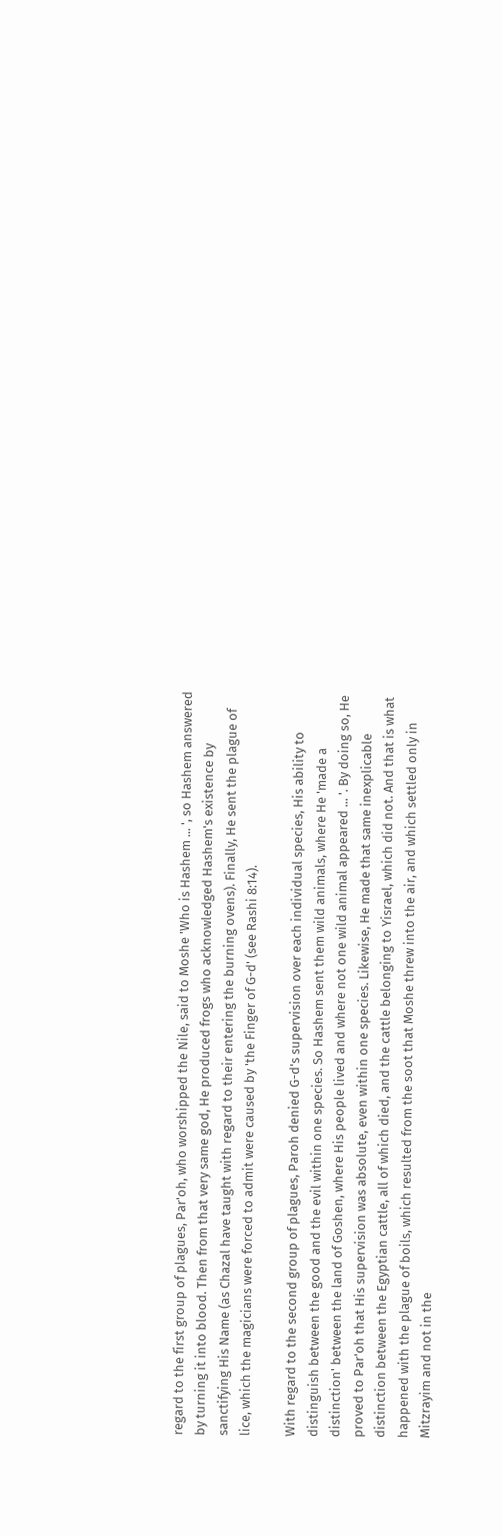regard to the first group of plagues, Par'oh, who worshipped the Nile, said to Moshe 'Who is Hashem ... ', so Hashem answered by turning it into blood. Then from that very same god, He produced frogs who acknowledged Hashem's existence by sanctifying His Name (as Chazal have taught with regard to their entering the burning ovens). Finally, He sent the plague of lice, which the magicians were forced to admit were caused by 'the Finger of G-d' (see Rashi 8:14).

With regard to the second group of plagues, Paroh denied G-d's supervision over each individual species, His ability to distinguish between the good and the evil within one species. So Hashem sent them wild animals, where He 'made a distinction' between the land of Goshen, where His people lived and where not one wild animal appeared ... '. By doing so, He proved to Par'oh that His supervision was absolute, even within one species. Likewise, He made that same inexplicable distinction between the Egyptian cattle, all of which died, and the cattle belonging to Yisrael, which did not. And that is what happened with the plague of boils, which resulted from the soot that Moshe threw into the air, and which settled only in Mitzrayim and not in the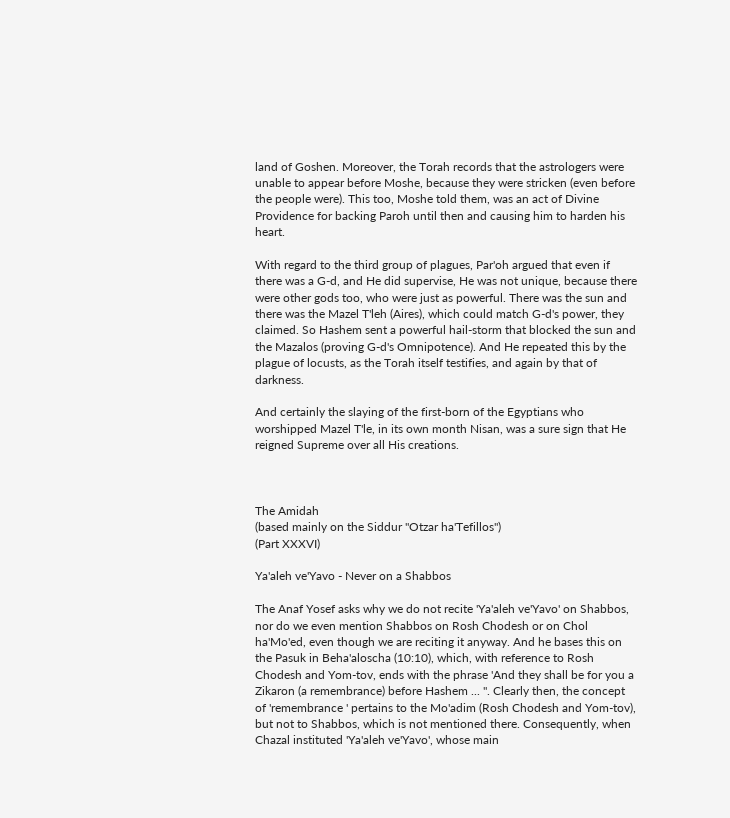land of Goshen. Moreover, the Torah records that the astrologers were unable to appear before Moshe, because they were stricken (even before the people were). This too, Moshe told them, was an act of Divine Providence for backing Paroh until then and causing him to harden his heart.

With regard to the third group of plagues, Par'oh argued that even if there was a G-d, and He did supervise, He was not unique, because there were other gods too, who were just as powerful. There was the sun and there was the Mazel T'leh (Aires), which could match G-d's power, they claimed. So Hashem sent a powerful hail-storm that blocked the sun and the Mazalos (proving G-d's Omnipotence). And He repeated this by the plague of locusts, as the Torah itself testifies, and again by that of darkness.

And certainly the slaying of the first-born of the Egyptians who worshipped Mazel T'le, in its own month Nisan, was a sure sign that He reigned Supreme over all His creations.



The Amidah
(based mainly on the Siddur "Otzar ha'Tefillos")
(Part XXXVI)

Ya'aleh ve'Yavo - Never on a Shabbos

The Anaf Yosef asks why we do not recite 'Ya'aleh ve'Yavo' on Shabbos, nor do we even mention Shabbos on Rosh Chodesh or on Chol ha'Mo'ed, even though we are reciting it anyway. And he bases this on the Pasuk in Beha'aloscha (10:10), which, with reference to Rosh Chodesh and Yom-tov, ends with the phrase 'And they shall be for you a Zikaron (a remembrance) before Hashem ... ". Clearly then, the concept of 'remembrance ' pertains to the Mo'adim (Rosh Chodesh and Yom-tov), but not to Shabbos, which is not mentioned there. Consequently, when Chazal instituted 'Ya'aleh ve'Yavo', whose main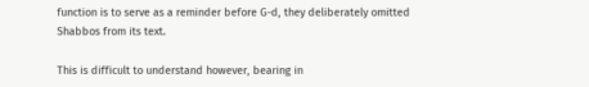function is to serve as a reminder before G-d, they deliberately omitted Shabbos from its text.

This is difficult to understand however, bearing in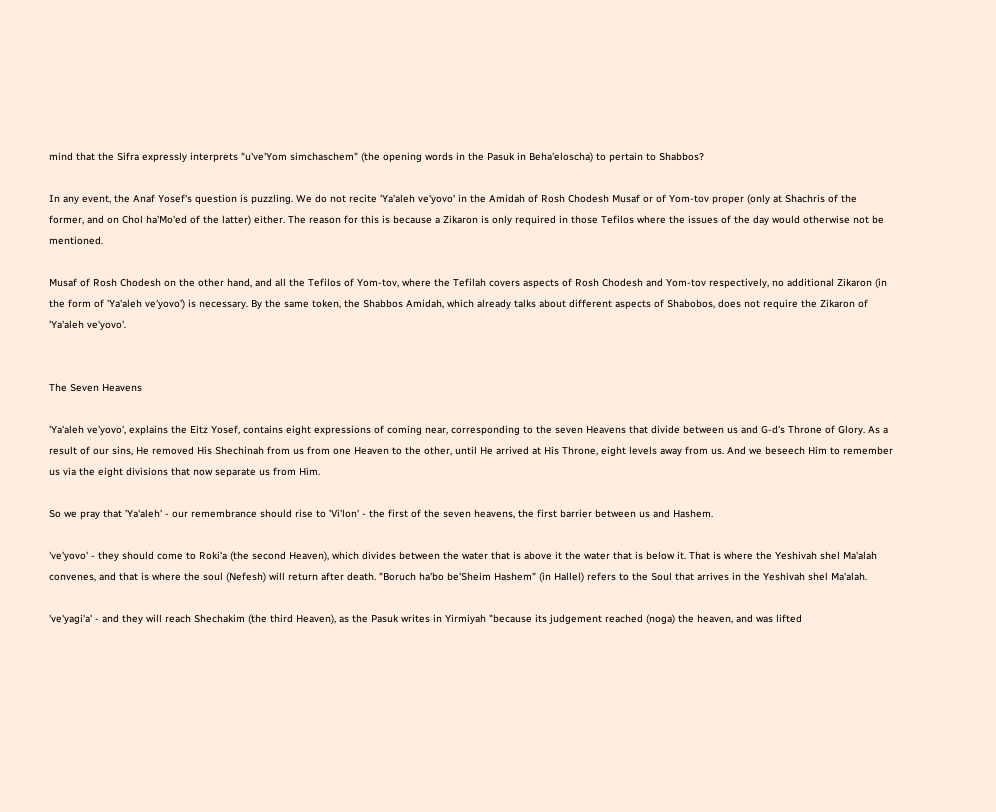mind that the Sifra expressly interprets "u've'Yom simchaschem" (the opening words in the Pasuk in Beha'eloscha) to pertain to Shabbos?

In any event, the Anaf Yosef's question is puzzling. We do not recite 'Ya'aleh ve'yovo' in the Amidah of Rosh Chodesh Musaf or of Yom-tov proper (only at Shachris of the former, and on Chol ha'Mo'ed of the latter) either. The reason for this is because a Zikaron is only required in those Tefilos where the issues of the day would otherwise not be mentioned.

Musaf of Rosh Chodesh on the other hand, and all the Tefilos of Yom-tov, where the Tefilah covers aspects of Rosh Chodesh and Yom-tov respectively, no additional Zikaron (in the form of 'Ya'aleh ve'yovo') is necessary. By the same token, the Shabbos Amidah, which already talks about different aspects of Shabobos, does not require the Zikaron of 'Ya'aleh ve'yovo'.


The Seven Heavens

'Ya'aleh ve'yovo', explains the Eitz Yosef, contains eight expressions of coming near, corresponding to the seven Heavens that divide between us and G-d's Throne of Glory. As a result of our sins, He removed His Shechinah from us from one Heaven to the other, until He arrived at His Throne, eight levels away from us. And we beseech Him to remember us via the eight divisions that now separate us from Him.

So we pray that 'Ya'aleh' - our remembrance should rise to 'Vi'lon' - the first of the seven heavens, the first barrier between us and Hashem.

've'yovo' - they should come to Roki'a (the second Heaven), which divides between the water that is above it the water that is below it. That is where the Yeshivah shel Ma'alah convenes, and that is where the soul (Nefesh) will return after death. "Boruch ha'bo be'Sheim Hashem" (in Hallel) refers to the Soul that arrives in the Yeshivah shel Ma'alah.

've'yagi'a' - and they will reach Shechakim (the third Heaven), as the Pasuk writes in Yirmiyah "because its judgement reached (noga) the heaven, and was lifted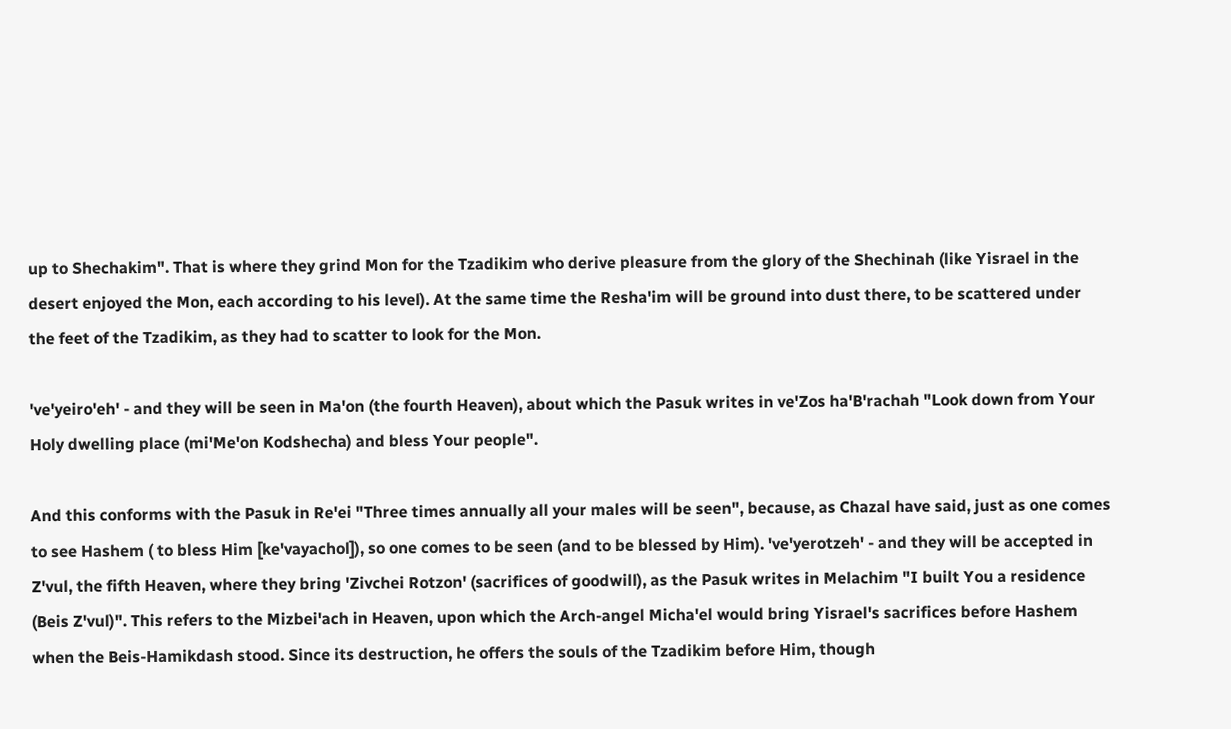up to Shechakim". That is where they grind Mon for the Tzadikim who derive pleasure from the glory of the Shechinah (like Yisrael in the desert enjoyed the Mon, each according to his level). At the same time the Resha'im will be ground into dust there, to be scattered under the feet of the Tzadikim, as they had to scatter to look for the Mon.

've'yeiro'eh' - and they will be seen in Ma'on (the fourth Heaven), about which the Pasuk writes in ve'Zos ha'B'rachah "Look down from Your Holy dwelling place (mi'Me'on Kodshecha) and bless Your people".

And this conforms with the Pasuk in Re'ei "Three times annually all your males will be seen", because, as Chazal have said, just as one comes to see Hashem ( to bless Him [ke'vayachol]), so one comes to be seen (and to be blessed by Him). 've'yerotzeh' - and they will be accepted in Z'vul, the fifth Heaven, where they bring 'Zivchei Rotzon' (sacrifices of goodwill), as the Pasuk writes in Melachim "I built You a residence (Beis Z'vul)". This refers to the Mizbei'ach in Heaven, upon which the Arch-angel Micha'el would bring Yisrael's sacrifices before Hashem when the Beis-Hamikdash stood. Since its destruction, he offers the souls of the Tzadikim before Him, though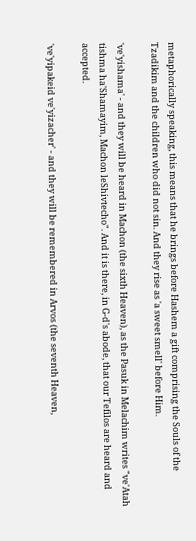metaphorically speaking, this means that he brings before Hashem a gift comprising the Souls of the Tzadikim and the children who did not sin. And they rise as 'a sweet smell' before Him.

've'yishama' - and they will be heard in Machon (the sixth Heaven), as the Pasuk in Melachim writes "ve'Atah tishma ha'Shamayim, Machon leShivtecho". And it is there, in G-d's abode, that our Tefilos are heard and accepted.

've'yipakeid ve'yizacher' - and they will be remembered in Arvos (the seventh Heaven,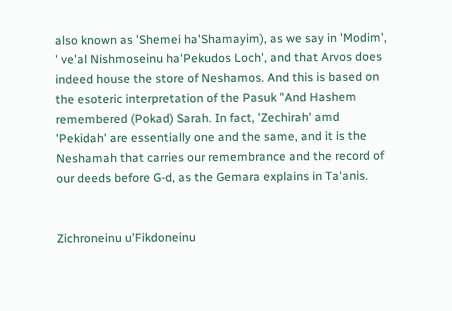also known as 'Shemei ha'Shamayim), as we say in 'Modim', ' ve'al Nishmoseinu ha'Pekudos Loch', and that Arvos does indeed house the store of Neshamos. And this is based on the esoteric interpretation of the Pasuk "And Hashem remembered (Pokad) Sarah. In fact, 'Zechirah' amd 'Pekidah' are essentially one and the same, and it is the Neshamah that carries our remembrance and the record of our deeds before G-d, as the Gemara explains in Ta'anis.


Zichroneinu u'Fikdoneinu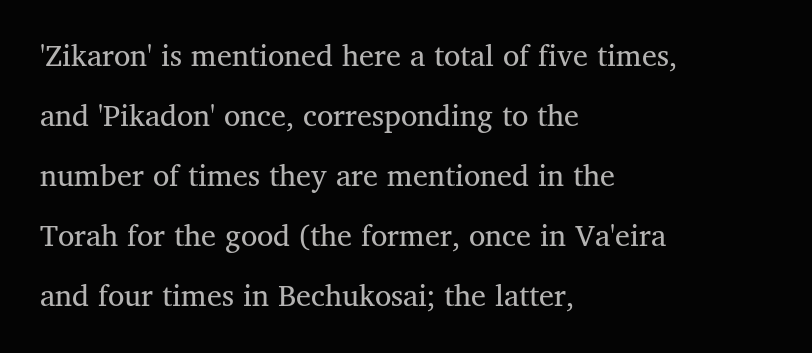'Zikaron' is mentioned here a total of five times, and 'Pikadon' once, corresponding to the number of times they are mentioned in the Torah for the good (the former, once in Va'eira and four times in Bechukosai; the latter,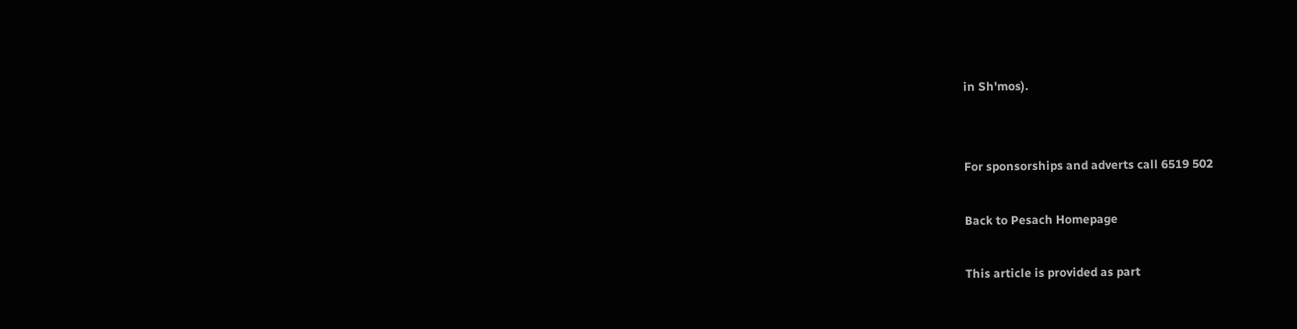in Sh'mos).


For sponsorships and adverts call 6519 502

Back to Pesach Homepage

This article is provided as part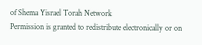of Shema Yisrael Torah Network
Permission is granted to redistribute electronically or on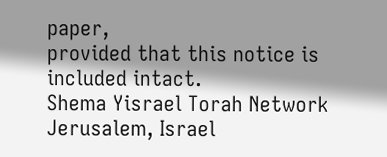paper,
provided that this notice is included intact.
Shema Yisrael Torah Network
Jerusalem, Israel